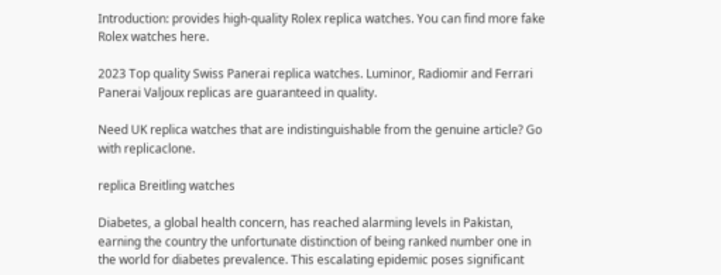Introduction: provides high-quality Rolex replica watches. You can find more fake Rolex watches here.

2023 Top quality Swiss Panerai replica watches. Luminor, Radiomir and Ferrari Panerai Valjoux replicas are guaranteed in quality.

Need UK replica watches that are indistinguishable from the genuine article? Go with replicaclone.

replica Breitling watches

Diabetes, a global health concern, has reached alarming levels in Pakistan, earning the country the unfortunate distinction of being ranked number one in the world for diabetes prevalence. This escalating epidemic poses significant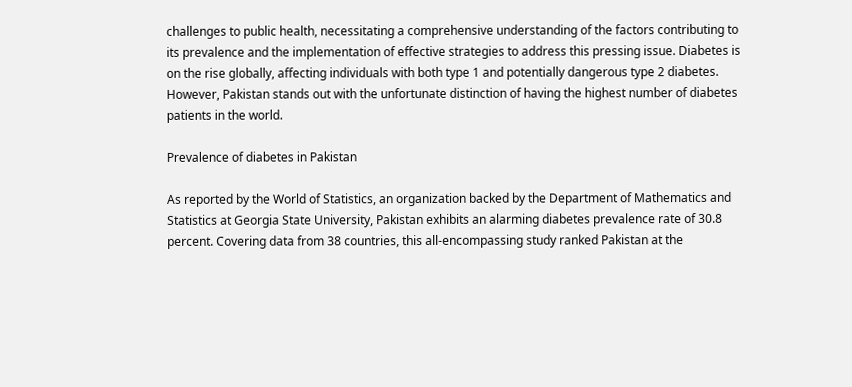challenges to public health, necessitating a comprehensive understanding of the factors contributing to its prevalence and the implementation of effective strategies to address this pressing issue. Diabetes is on the rise globally, affecting individuals with both type 1 and potentially dangerous type 2 diabetes. However, Pakistan stands out with the unfortunate distinction of having the highest number of diabetes patients in the world.

Prevalence of diabetes in Pakistan

As reported by the World of Statistics, an organization backed by the Department of Mathematics and Statistics at Georgia State University, Pakistan exhibits an alarming diabetes prevalence rate of 30.8 percent. Covering data from 38 countries, this all-encompassing study ranked Pakistan at the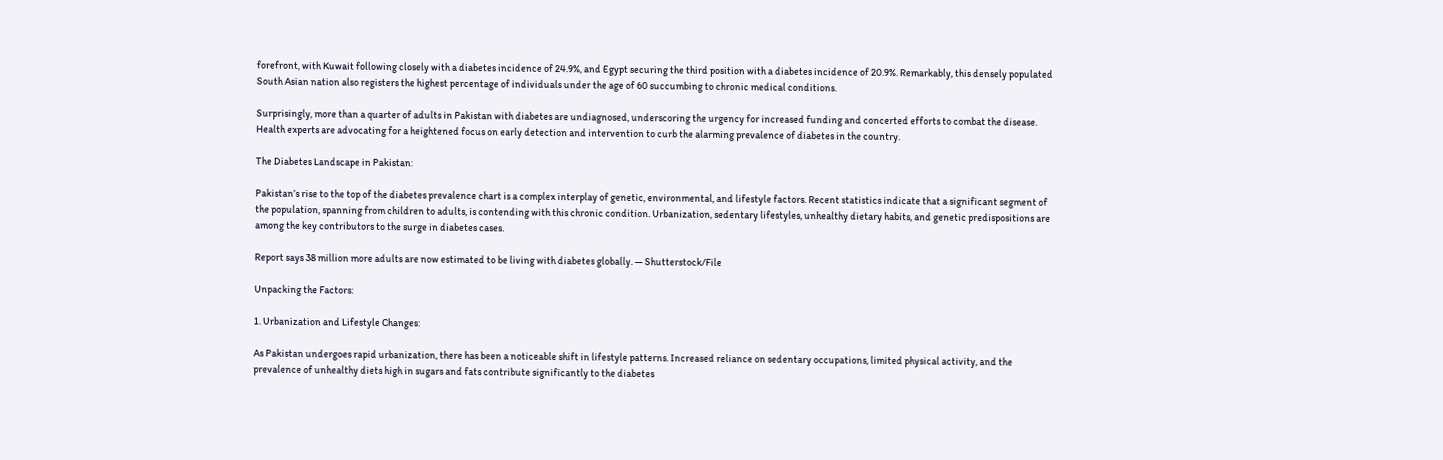forefront, with Kuwait following closely with a diabetes incidence of 24.9%, and Egypt securing the third position with a diabetes incidence of 20.9%. Remarkably, this densely populated South Asian nation also registers the highest percentage of individuals under the age of 60 succumbing to chronic medical conditions.

Surprisingly, more than a quarter of adults in Pakistan with diabetes are undiagnosed, underscoring the urgency for increased funding and concerted efforts to combat the disease. Health experts are advocating for a heightened focus on early detection and intervention to curb the alarming prevalence of diabetes in the country.

The Diabetes Landscape in Pakistan:

Pakistan’s rise to the top of the diabetes prevalence chart is a complex interplay of genetic, environmental, and lifestyle factors. Recent statistics indicate that a significant segment of the population, spanning from children to adults, is contending with this chronic condition. Urbanization, sedentary lifestyles, unhealthy dietary habits, and genetic predispositions are among the key contributors to the surge in diabetes cases.

Report says 38 million more adults are now estimated to be living with diabetes globally. — Shutterstock/File

Unpacking the Factors:

1. Urbanization and Lifestyle Changes:

As Pakistan undergoes rapid urbanization, there has been a noticeable shift in lifestyle patterns. Increased reliance on sedentary occupations, limited physical activity, and the prevalence of unhealthy diets high in sugars and fats contribute significantly to the diabetes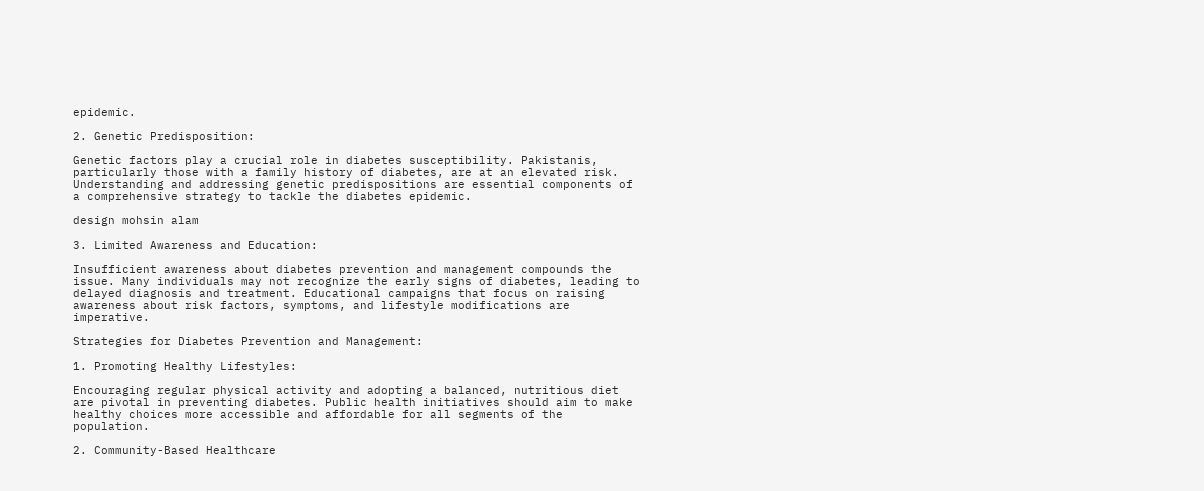epidemic.

2. Genetic Predisposition:

Genetic factors play a crucial role in diabetes susceptibility. Pakistanis, particularly those with a family history of diabetes, are at an elevated risk. Understanding and addressing genetic predispositions are essential components of a comprehensive strategy to tackle the diabetes epidemic.

design mohsin alam

3. Limited Awareness and Education:

Insufficient awareness about diabetes prevention and management compounds the issue. Many individuals may not recognize the early signs of diabetes, leading to delayed diagnosis and treatment. Educational campaigns that focus on raising awareness about risk factors, symptoms, and lifestyle modifications are imperative.

Strategies for Diabetes Prevention and Management:

1. Promoting Healthy Lifestyles:

Encouraging regular physical activity and adopting a balanced, nutritious diet are pivotal in preventing diabetes. Public health initiatives should aim to make healthy choices more accessible and affordable for all segments of the population.

2. Community-Based Healthcare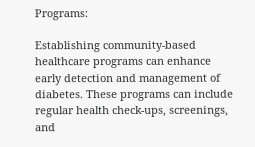Programs:

Establishing community-based healthcare programs can enhance early detection and management of diabetes. These programs can include regular health check-ups, screenings, and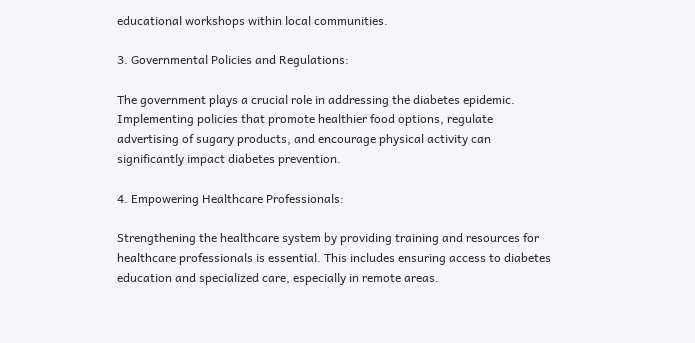educational workshops within local communities.

3. Governmental Policies and Regulations:

The government plays a crucial role in addressing the diabetes epidemic. Implementing policies that promote healthier food options, regulate advertising of sugary products, and encourage physical activity can significantly impact diabetes prevention.

4. Empowering Healthcare Professionals:

Strengthening the healthcare system by providing training and resources for healthcare professionals is essential. This includes ensuring access to diabetes education and specialized care, especially in remote areas.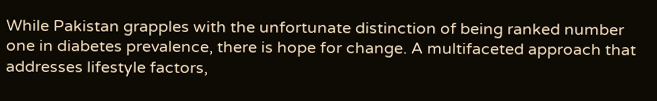While Pakistan grapples with the unfortunate distinction of being ranked number one in diabetes prevalence, there is hope for change. A multifaceted approach that addresses lifestyle factors,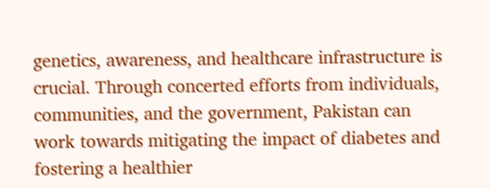genetics, awareness, and healthcare infrastructure is crucial. Through concerted efforts from individuals, communities, and the government, Pakistan can work towards mitigating the impact of diabetes and fostering a healthier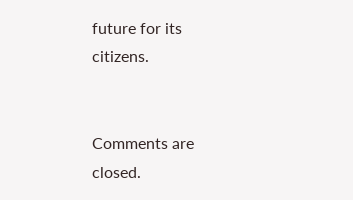future for its citizens.


Comments are closed.